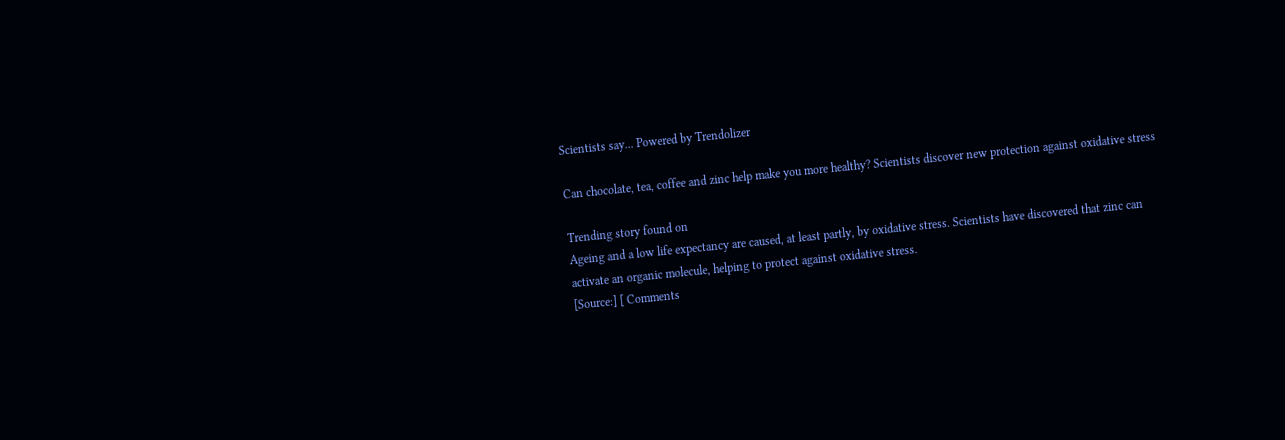Scientists say... Powered by Trendolizer

Can chocolate, tea, coffee and zinc help make you more healthy? Scientists discover new protection against oxidative stress

Trending story found on
Ageing and a low life expectancy are caused, at least partly, by oxidative stress. Scientists have discovered that zinc can activate an organic molecule, helping to protect against oxidative stress.
[Source:] [ Comments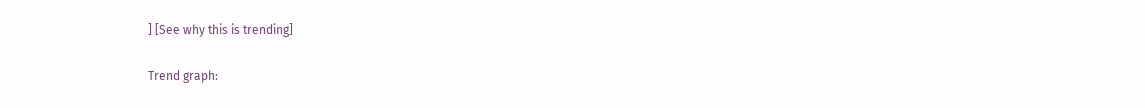] [See why this is trending]

Trend graph: